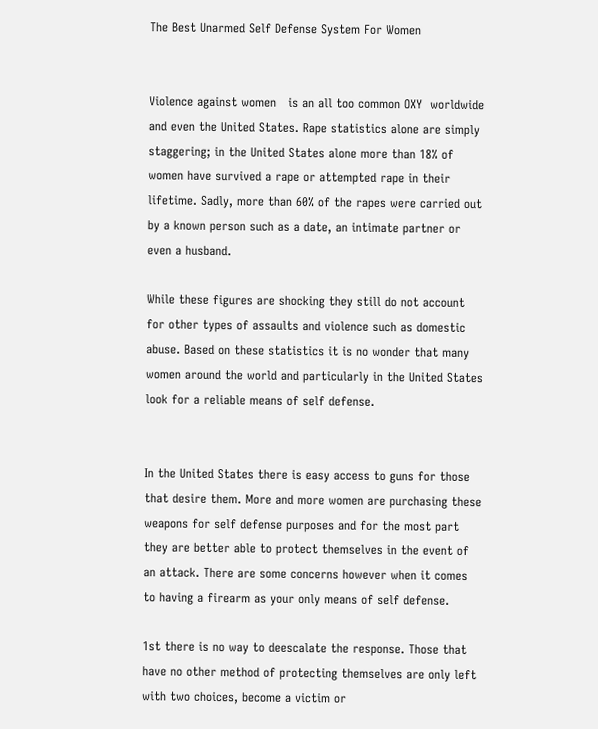The Best Unarmed Self Defense System For Women


Violence against women   is an all too common OXY  worldwide and even the United States. Rape statistics alone are simply staggering; in the United States alone more than 18% of women have survived a rape or attempted rape in their lifetime. Sadly, more than 60% of the rapes were carried out by a known person such as a date, an intimate partner or even a husband.

While these figures are shocking they still do not account for other types of assaults and violence such as domestic abuse. Based on these statistics it is no wonder that many women around the world and particularly in the United States look for a reliable means of self defense.


In the United States there is easy access to guns for those that desire them. More and more women are purchasing these weapons for self defense purposes and for the most part they are better able to protect themselves in the event of an attack. There are some concerns however when it comes to having a firearm as your only means of self defense.

1st there is no way to deescalate the response. Those that have no other method of protecting themselves are only left with two choices, become a victim or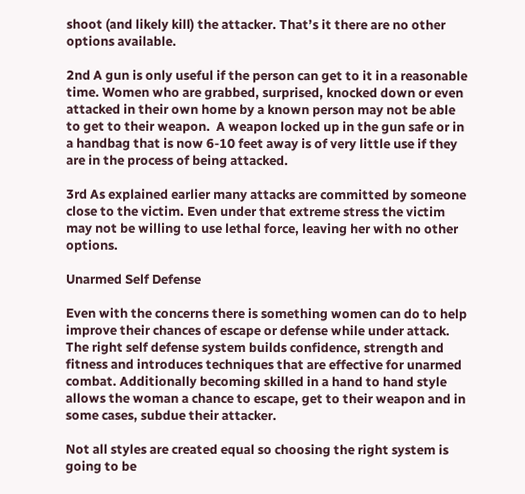shoot (and likely kill) the attacker. That’s it there are no other options available.

2nd A gun is only useful if the person can get to it in a reasonable time. Women who are grabbed, surprised, knocked down or even attacked in their own home by a known person may not be able to get to their weapon.  A weapon locked up in the gun safe or in a handbag that is now 6-10 feet away is of very little use if they are in the process of being attacked.

3rd As explained earlier many attacks are committed by someone close to the victim. Even under that extreme stress the victim may not be willing to use lethal force, leaving her with no other options.

Unarmed Self Defense

Even with the concerns there is something women can do to help improve their chances of escape or defense while under attack.  The right self defense system builds confidence, strength and fitness and introduces techniques that are effective for unarmed combat. Additionally becoming skilled in a hand to hand style allows the woman a chance to escape, get to their weapon and in some cases, subdue their attacker.

Not all styles are created equal so choosing the right system is going to be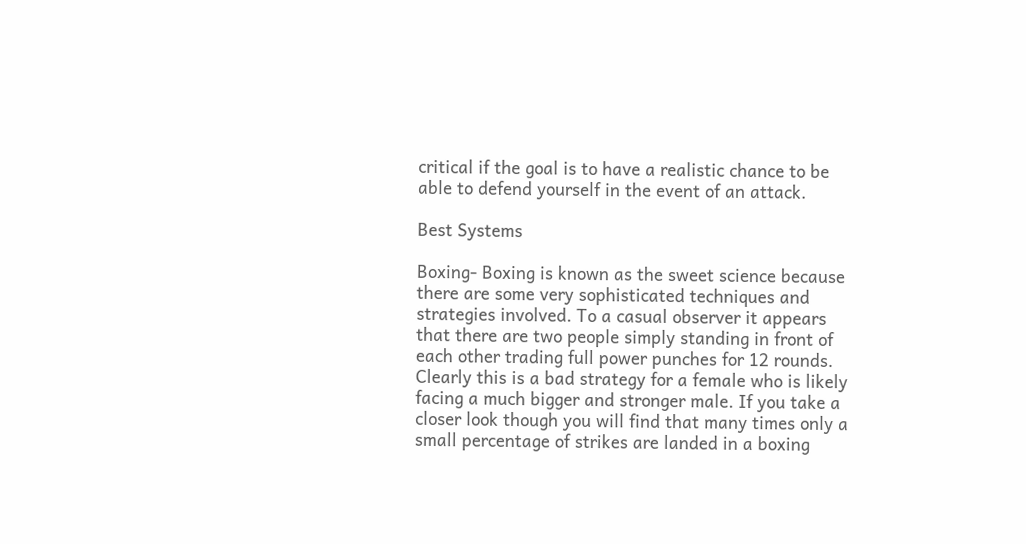critical if the goal is to have a realistic chance to be able to defend yourself in the event of an attack.

Best Systems

Boxing- Boxing is known as the sweet science because there are some very sophisticated techniques and strategies involved. To a casual observer it appears that there are two people simply standing in front of each other trading full power punches for 12 rounds. Clearly this is a bad strategy for a female who is likely facing a much bigger and stronger male. If you take a closer look though you will find that many times only a small percentage of strikes are landed in a boxing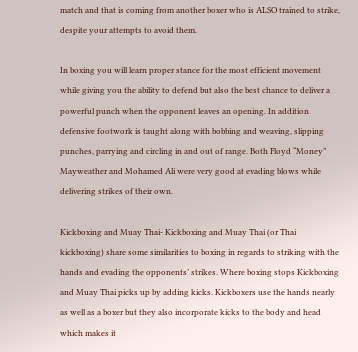match and that is coming from another boxer who is ALSO trained to strike, despite your attempts to avoid them.

In boxing you will learn proper stance for the most efficient movement while giving you the ability to defend but also the best chance to deliver a powerful punch when the opponent leaves an opening. In addition defensive footwork is taught along with bobbing and weaving, slipping punches, parrying and circling in and out of range. Both Floyd “Money” Mayweather and Mohamed Ali were very good at evading blows while delivering strikes of their own.

Kickboxing and Muay Thai- Kickboxing and Muay Thai (or Thai kickboxing) share some similarities to boxing in regards to striking with the hands and evading the opponents’ strikes. Where boxing stops Kickboxing and Muay Thai picks up by adding kicks. Kickboxers use the hands nearly as well as a boxer but they also incorporate kicks to the body and head which makes it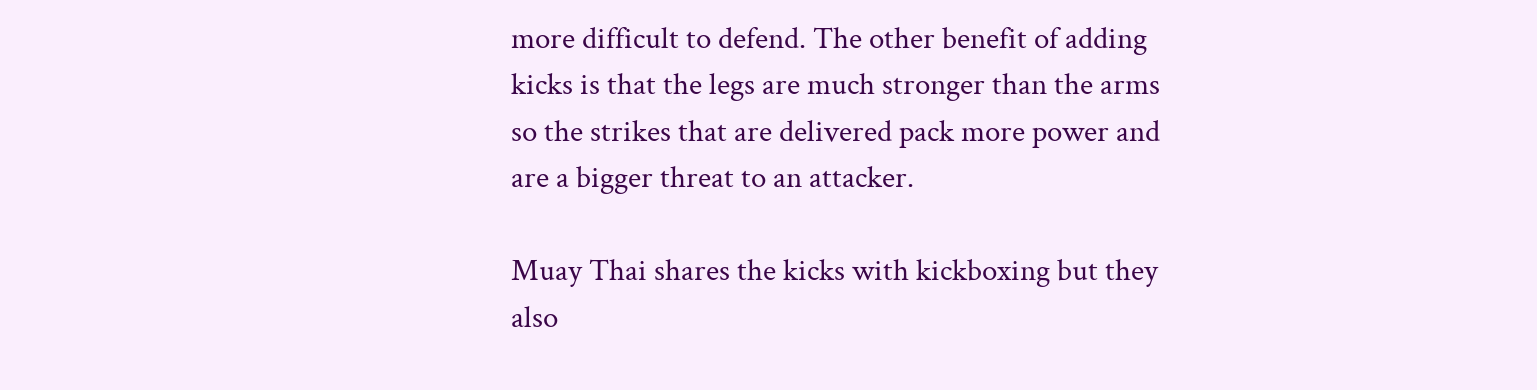more difficult to defend. The other benefit of adding kicks is that the legs are much stronger than the arms so the strikes that are delivered pack more power and are a bigger threat to an attacker.

Muay Thai shares the kicks with kickboxing but they also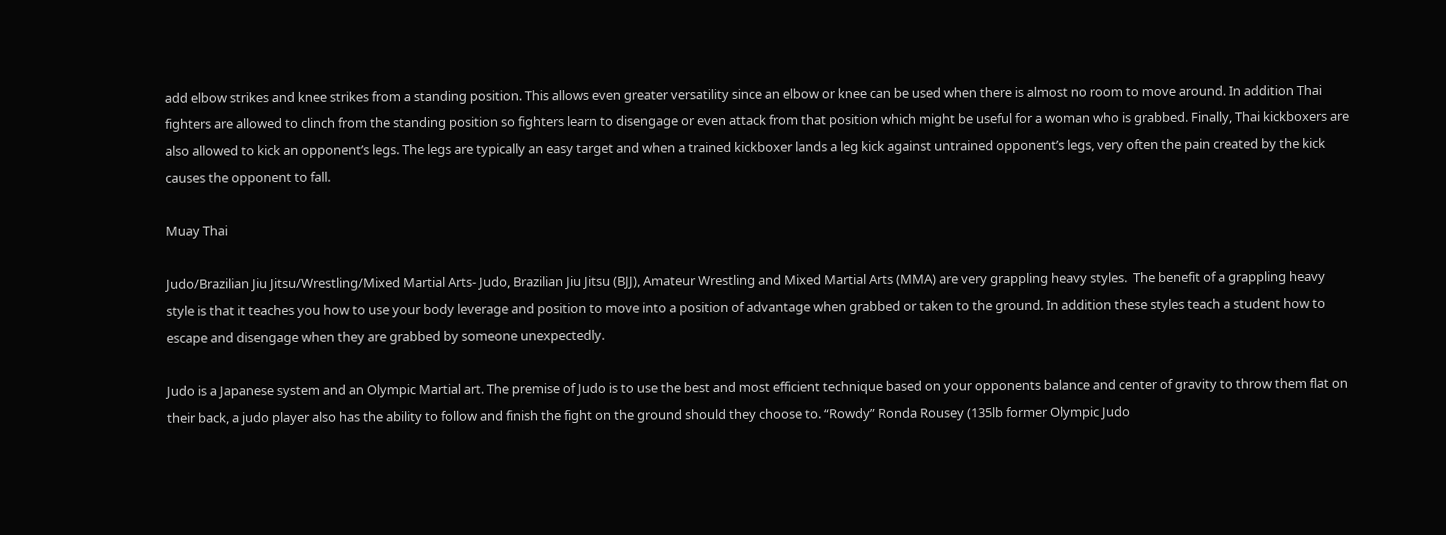add elbow strikes and knee strikes from a standing position. This allows even greater versatility since an elbow or knee can be used when there is almost no room to move around. In addition Thai fighters are allowed to clinch from the standing position so fighters learn to disengage or even attack from that position which might be useful for a woman who is grabbed. Finally, Thai kickboxers are also allowed to kick an opponent’s legs. The legs are typically an easy target and when a trained kickboxer lands a leg kick against untrained opponent’s legs, very often the pain created by the kick causes the opponent to fall.

Muay Thai

Judo/Brazilian Jiu Jitsu/Wrestling/Mixed Martial Arts- Judo, Brazilian Jiu Jitsu (BJJ), Amateur Wrestling and Mixed Martial Arts (MMA) are very grappling heavy styles.  The benefit of a grappling heavy style is that it teaches you how to use your body leverage and position to move into a position of advantage when grabbed or taken to the ground. In addition these styles teach a student how to escape and disengage when they are grabbed by someone unexpectedly.

Judo is a Japanese system and an Olympic Martial art. The premise of Judo is to use the best and most efficient technique based on your opponents balance and center of gravity to throw them flat on their back, a judo player also has the ability to follow and finish the fight on the ground should they choose to. “Rowdy” Ronda Rousey (135lb former Olympic Judo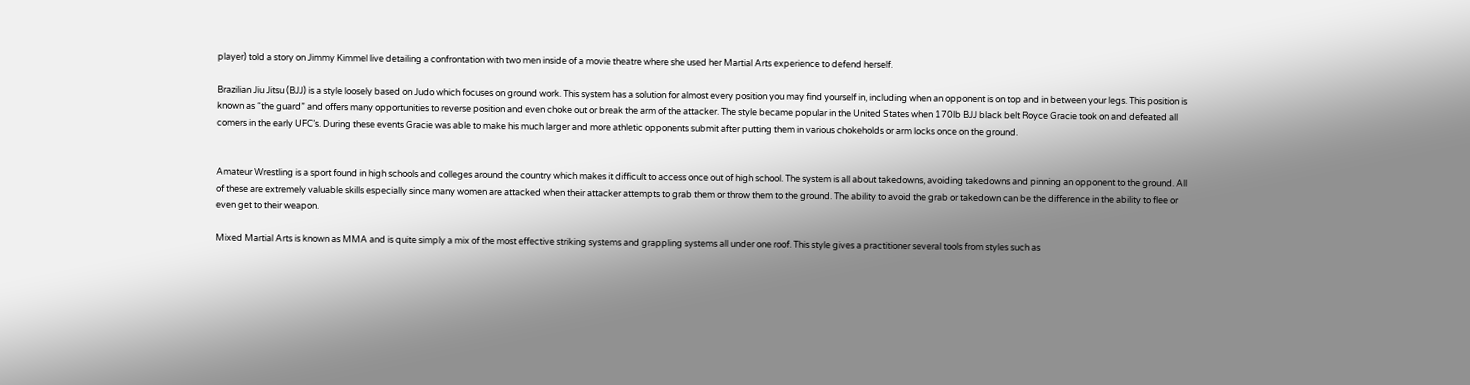player) told a story on Jimmy Kimmel live detailing a confrontation with two men inside of a movie theatre where she used her Martial Arts experience to defend herself.

Brazilian Jiu Jitsu (BJJ) is a style loosely based on Judo which focuses on ground work. This system has a solution for almost every position you may find yourself in, including when an opponent is on top and in between your legs. This position is known as “the guard” and offers many opportunities to reverse position and even choke out or break the arm of the attacker. The style became popular in the United States when 170lb BJJ black belt Royce Gracie took on and defeated all comers in the early UFC’s. During these events Gracie was able to make his much larger and more athletic opponents submit after putting them in various chokeholds or arm locks once on the ground.


Amateur Wrestling is a sport found in high schools and colleges around the country which makes it difficult to access once out of high school. The system is all about takedowns, avoiding takedowns and pinning an opponent to the ground. All of these are extremely valuable skills especially since many women are attacked when their attacker attempts to grab them or throw them to the ground. The ability to avoid the grab or takedown can be the difference in the ability to flee or even get to their weapon.

Mixed Martial Arts is known as MMA and is quite simply a mix of the most effective striking systems and grappling systems all under one roof. This style gives a practitioner several tools from styles such as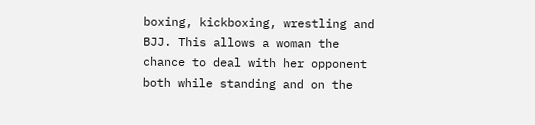boxing, kickboxing, wrestling and BJJ. This allows a woman the chance to deal with her opponent both while standing and on the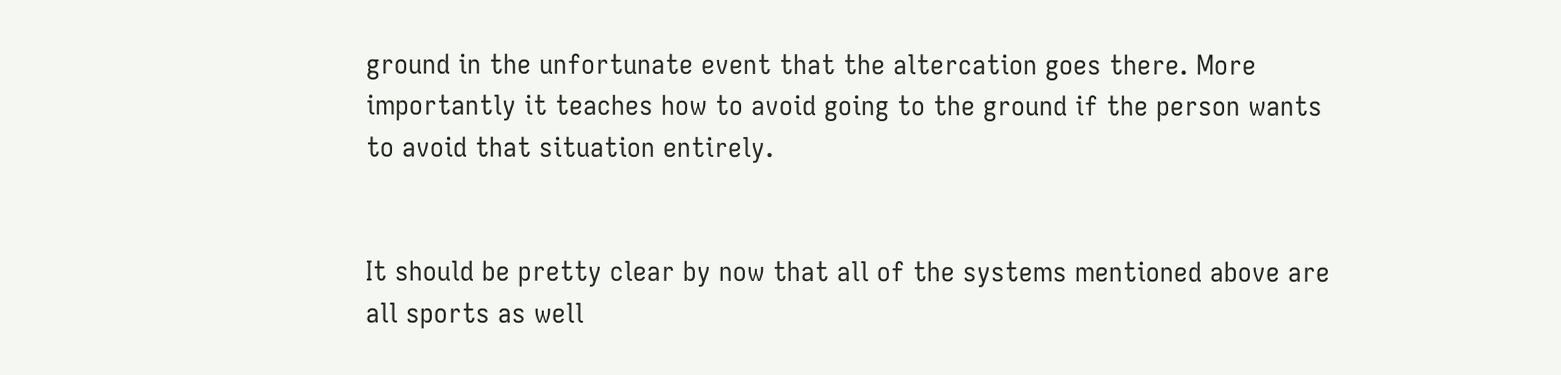ground in the unfortunate event that the altercation goes there. More importantly it teaches how to avoid going to the ground if the person wants to avoid that situation entirely.


It should be pretty clear by now that all of the systems mentioned above are all sports as well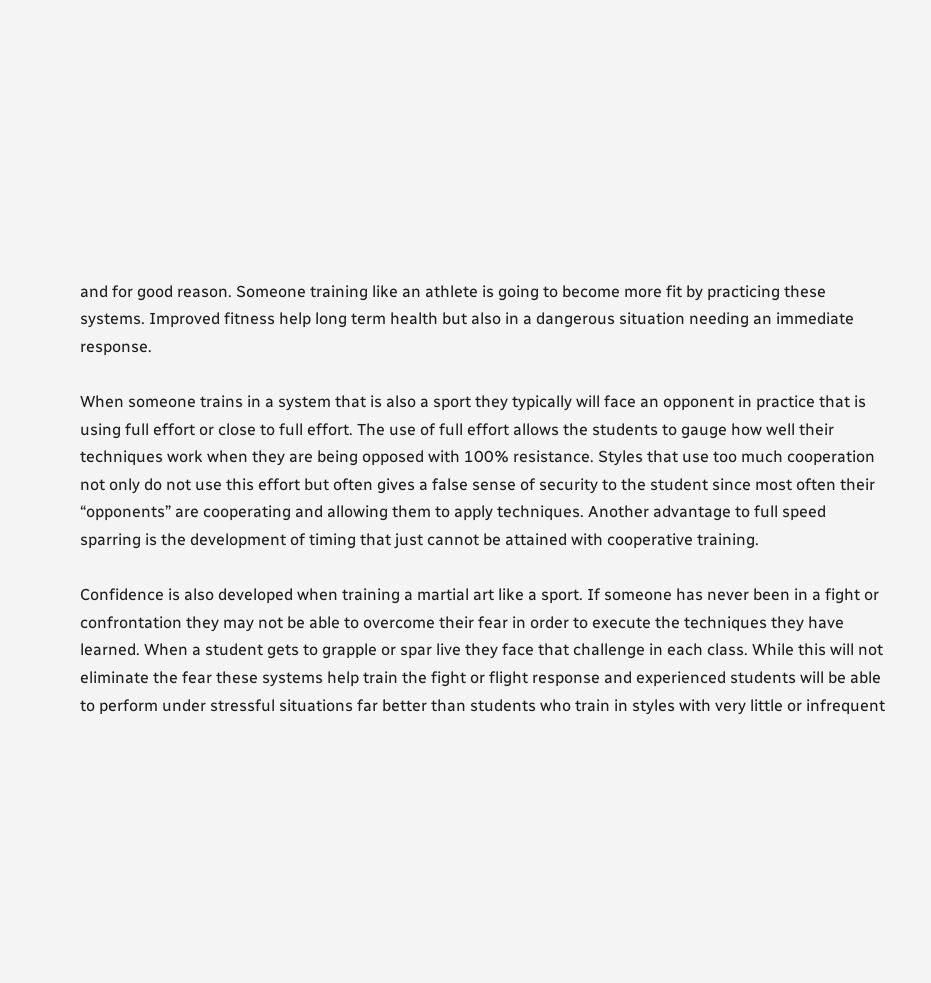and for good reason. Someone training like an athlete is going to become more fit by practicing these systems. Improved fitness help long term health but also in a dangerous situation needing an immediate response.

When someone trains in a system that is also a sport they typically will face an opponent in practice that is using full effort or close to full effort. The use of full effort allows the students to gauge how well their techniques work when they are being opposed with 100% resistance. Styles that use too much cooperation not only do not use this effort but often gives a false sense of security to the student since most often their “opponents” are cooperating and allowing them to apply techniques. Another advantage to full speed sparring is the development of timing that just cannot be attained with cooperative training.

Confidence is also developed when training a martial art like a sport. If someone has never been in a fight or confrontation they may not be able to overcome their fear in order to execute the techniques they have learned. When a student gets to grapple or spar live they face that challenge in each class. While this will not eliminate the fear these systems help train the fight or flight response and experienced students will be able to perform under stressful situations far better than students who train in styles with very little or infrequent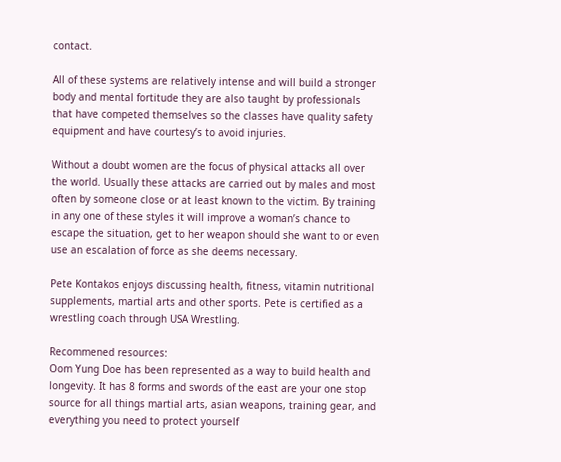contact.

All of these systems are relatively intense and will build a stronger body and mental fortitude they are also taught by professionals  that have competed themselves so the classes have quality safety equipment and have courtesy’s to avoid injuries.

Without a doubt women are the focus of physical attacks all over the world. Usually these attacks are carried out by males and most often by someone close or at least known to the victim. By training in any one of these styles it will improve a woman’s chance to escape the situation, get to her weapon should she want to or even use an escalation of force as she deems necessary.

Pete Kontakos enjoys discussing health, fitness, vitamin nutritional supplements, martial arts and other sports. Pete is certified as a wrestling coach through USA Wrestling.

Recommened resources:
Oom Yung Doe has been represented as a way to build health and longevity. It has 8 forms and swords of the east are your one stop source for all things martial arts, asian weapons, training gear, and everything you need to protect yourself